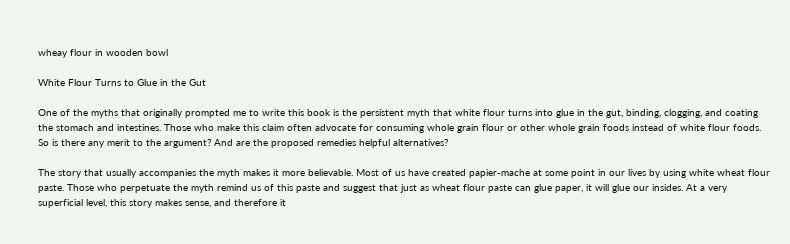wheay flour in wooden bowl

White Flour Turns to Glue in the Gut

One of the myths that originally prompted me to write this book is the persistent myth that white flour turns into glue in the gut, binding, clogging, and coating the stomach and intestines. Those who make this claim often advocate for consuming whole grain flour or other whole grain foods instead of white flour foods. So is there any merit to the argument? And are the proposed remedies helpful alternatives?

The story that usually accompanies the myth makes it more believable. Most of us have created papier-mache at some point in our lives by using white wheat flour paste. Those who perpetuate the myth remind us of this paste and suggest that just as wheat flour paste can glue paper, it will glue our insides. At a very superficial level, this story makes sense, and therefore it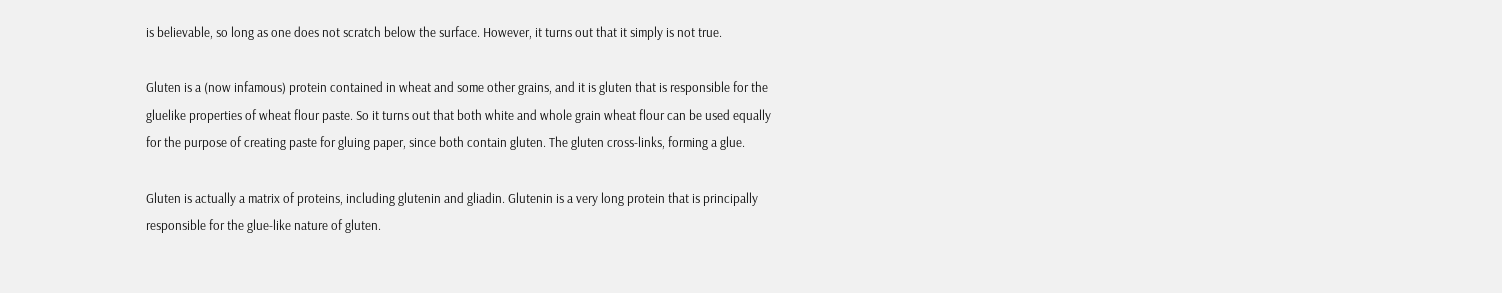is believable, so long as one does not scratch below the surface. However, it turns out that it simply is not true.

Gluten is a (now infamous) protein contained in wheat and some other grains, and it is gluten that is responsible for the gluelike properties of wheat flour paste. So it turns out that both white and whole grain wheat flour can be used equally for the purpose of creating paste for gluing paper, since both contain gluten. The gluten cross-links, forming a glue.

Gluten is actually a matrix of proteins, including glutenin and gliadin. Glutenin is a very long protein that is principally responsible for the glue-like nature of gluten.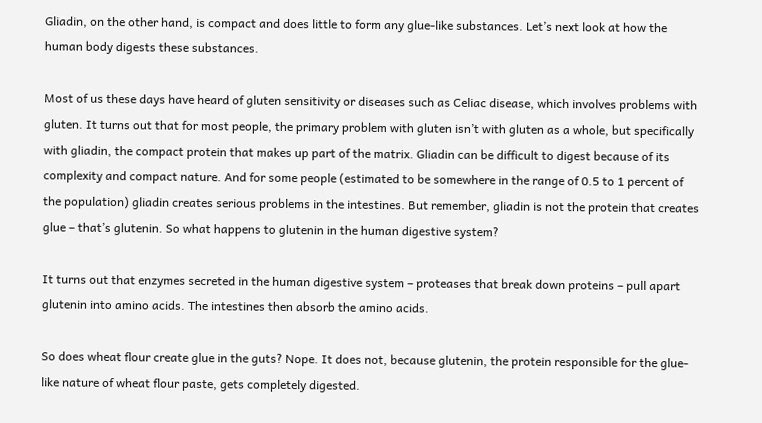Gliadin, on the other hand, is compact and does little to form any glue-like substances. Let’s next look at how the human body digests these substances.

Most of us these days have heard of gluten sensitivity or diseases such as Celiac disease, which involves problems with gluten. It turns out that for most people, the primary problem with gluten isn’t with gluten as a whole, but specifically with gliadin, the compact protein that makes up part of the matrix. Gliadin can be difficult to digest because of its complexity and compact nature. And for some people (estimated to be somewhere in the range of 0.5 to 1 percent of the population) gliadin creates serious problems in the intestines. But remember, gliadin is not the protein that creates glue – that’s glutenin. So what happens to glutenin in the human digestive system?

It turns out that enzymes secreted in the human digestive system – proteases that break down proteins – pull apart glutenin into amino acids. The intestines then absorb the amino acids.

So does wheat flour create glue in the guts? Nope. It does not, because glutenin, the protein responsible for the glue-like nature of wheat flour paste, gets completely digested.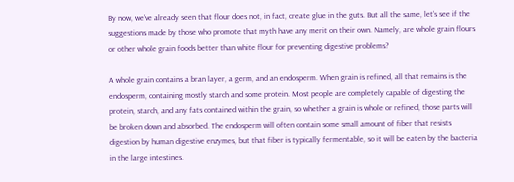By now, we’ve already seen that flour does not, in fact, create glue in the guts. But all the same, let’s see if the suggestions made by those who promote that myth have any merit on their own. Namely, are whole grain flours or other whole grain foods better than white flour for preventing digestive problems?

A whole grain contains a bran layer, a germ, and an endosperm. When grain is refined, all that remains is the endosperm, containing mostly starch and some protein. Most people are completely capable of digesting the protein, starch, and any fats contained within the grain, so whether a grain is whole or refined, those parts will be broken down and absorbed. The endosperm will often contain some small amount of fiber that resists digestion by human digestive enzymes, but that fiber is typically fermentable, so it will be eaten by the bacteria in the large intestines.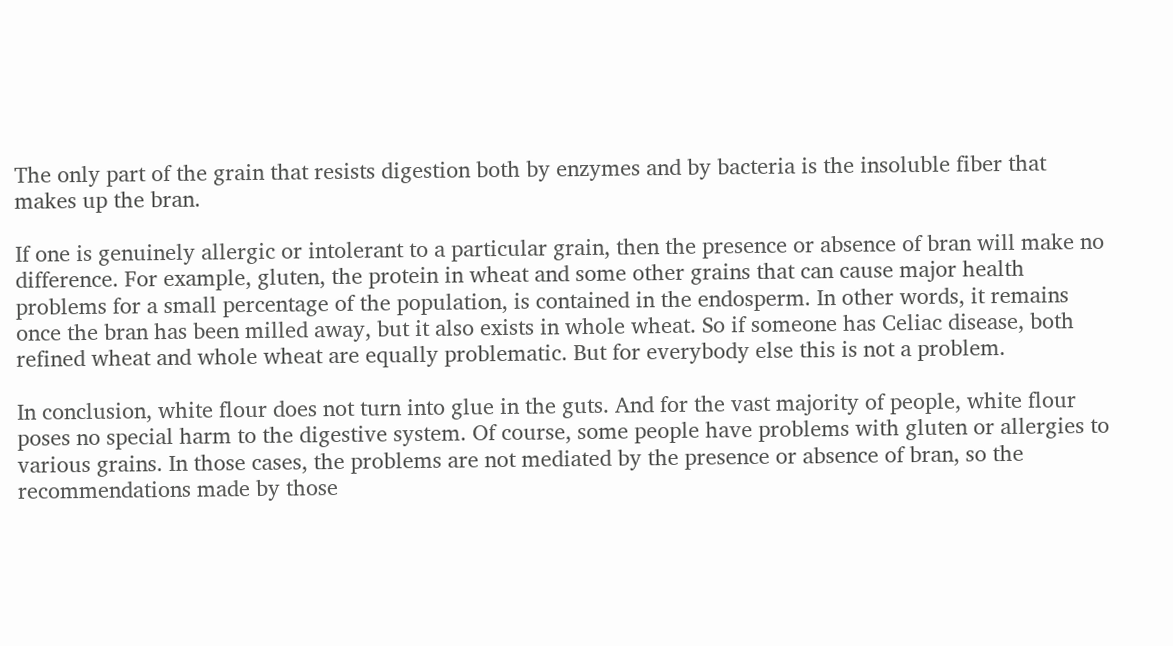The only part of the grain that resists digestion both by enzymes and by bacteria is the insoluble fiber that makes up the bran.

If one is genuinely allergic or intolerant to a particular grain, then the presence or absence of bran will make no difference. For example, gluten, the protein in wheat and some other grains that can cause major health problems for a small percentage of the population, is contained in the endosperm. In other words, it remains once the bran has been milled away, but it also exists in whole wheat. So if someone has Celiac disease, both refined wheat and whole wheat are equally problematic. But for everybody else this is not a problem.

In conclusion, white flour does not turn into glue in the guts. And for the vast majority of people, white flour poses no special harm to the digestive system. Of course, some people have problems with gluten or allergies to various grains. In those cases, the problems are not mediated by the presence or absence of bran, so the recommendations made by those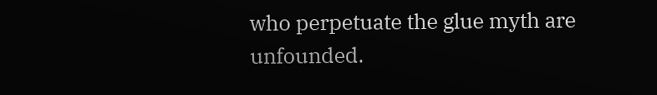who perpetuate the glue myth are unfounded.